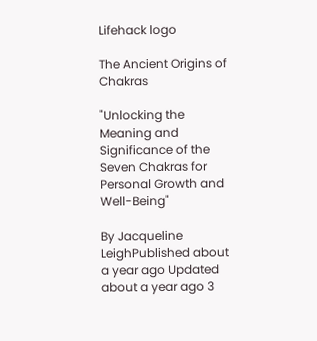Lifehack logo

The Ancient Origins of Chakras

"Unlocking the Meaning and Significance of the Seven Chakras for Personal Growth and Well-Being"

By Jacqueline LeighPublished about a year ago Updated about a year ago 3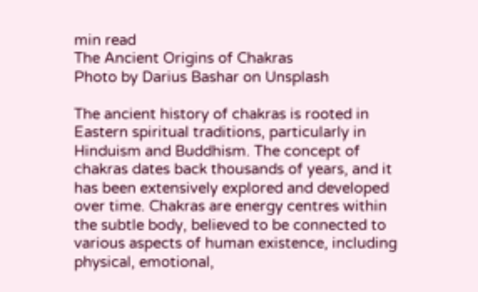min read
The Ancient Origins of Chakras
Photo by Darius Bashar on Unsplash

The ancient history of chakras is rooted in Eastern spiritual traditions, particularly in Hinduism and Buddhism. The concept of chakras dates back thousands of years, and it has been extensively explored and developed over time. Chakras are energy centres within the subtle body, believed to be connected to various aspects of human existence, including physical, emotional,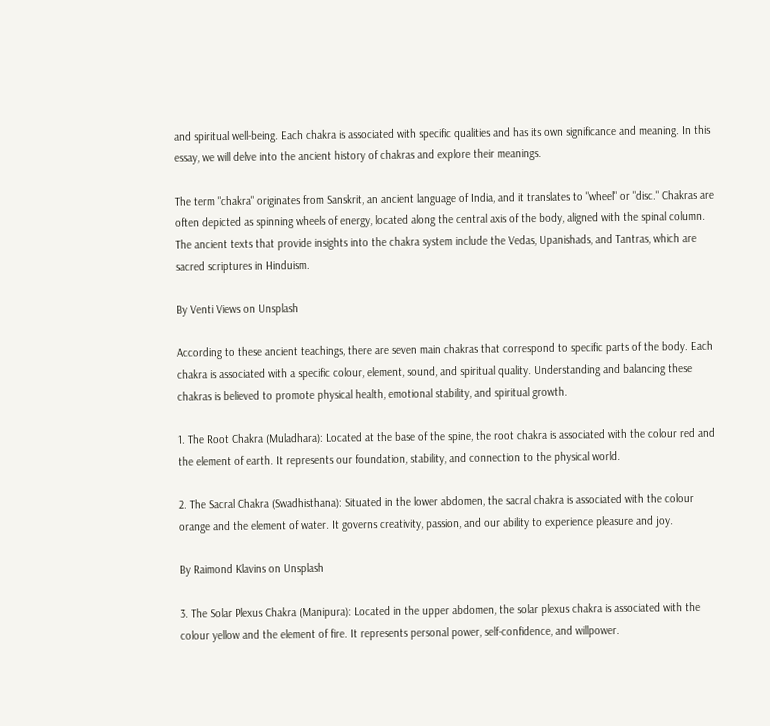and spiritual well-being. Each chakra is associated with specific qualities and has its own significance and meaning. In this essay, we will delve into the ancient history of chakras and explore their meanings.

The term "chakra" originates from Sanskrit, an ancient language of India, and it translates to "wheel" or "disc." Chakras are often depicted as spinning wheels of energy, located along the central axis of the body, aligned with the spinal column. The ancient texts that provide insights into the chakra system include the Vedas, Upanishads, and Tantras, which are sacred scriptures in Hinduism.

By Venti Views on Unsplash

According to these ancient teachings, there are seven main chakras that correspond to specific parts of the body. Each chakra is associated with a specific colour, element, sound, and spiritual quality. Understanding and balancing these chakras is believed to promote physical health, emotional stability, and spiritual growth.

1. The Root Chakra (Muladhara): Located at the base of the spine, the root chakra is associated with the colour red and the element of earth. It represents our foundation, stability, and connection to the physical world.

2. The Sacral Chakra (Swadhisthana): Situated in the lower abdomen, the sacral chakra is associated with the colour orange and the element of water. It governs creativity, passion, and our ability to experience pleasure and joy.

By Raimond Klavins on Unsplash

3. The Solar Plexus Chakra (Manipura): Located in the upper abdomen, the solar plexus chakra is associated with the colour yellow and the element of fire. It represents personal power, self-confidence, and willpower.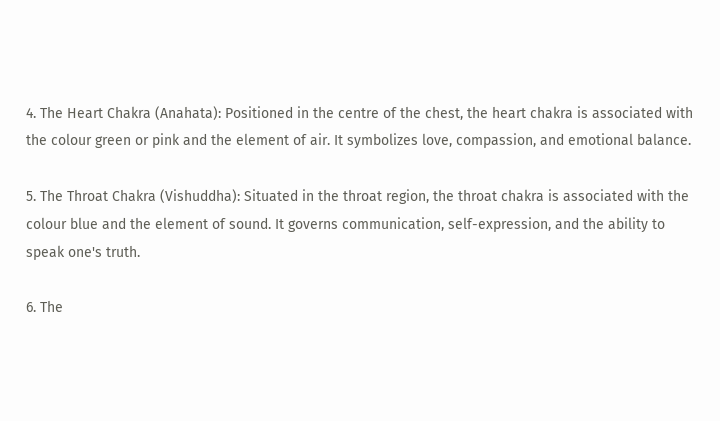4. The Heart Chakra (Anahata): Positioned in the centre of the chest, the heart chakra is associated with the colour green or pink and the element of air. It symbolizes love, compassion, and emotional balance.

5. The Throat Chakra (Vishuddha): Situated in the throat region, the throat chakra is associated with the colour blue and the element of sound. It governs communication, self-expression, and the ability to speak one's truth.

6. The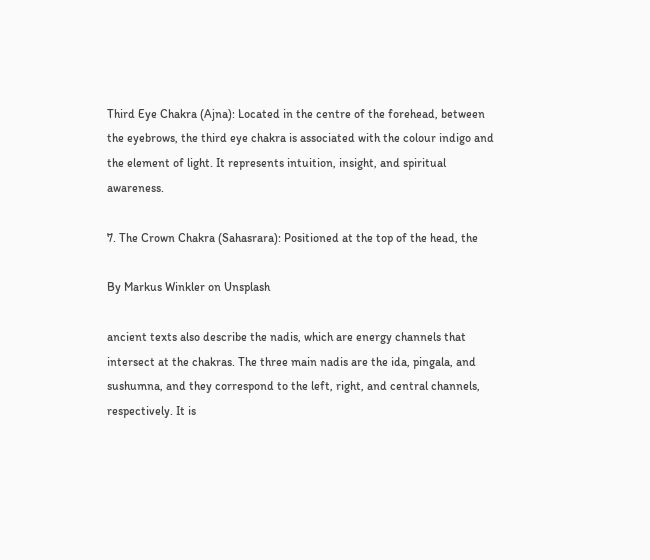Third Eye Chakra (Ajna): Located in the centre of the forehead, between the eyebrows, the third eye chakra is associated with the colour indigo and the element of light. It represents intuition, insight, and spiritual awareness.

7. The Crown Chakra (Sahasrara): Positioned at the top of the head, the

By Markus Winkler on Unsplash

ancient texts also describe the nadis, which are energy channels that intersect at the chakras. The three main nadis are the ida, pingala, and sushumna, and they correspond to the left, right, and central channels, respectively. It is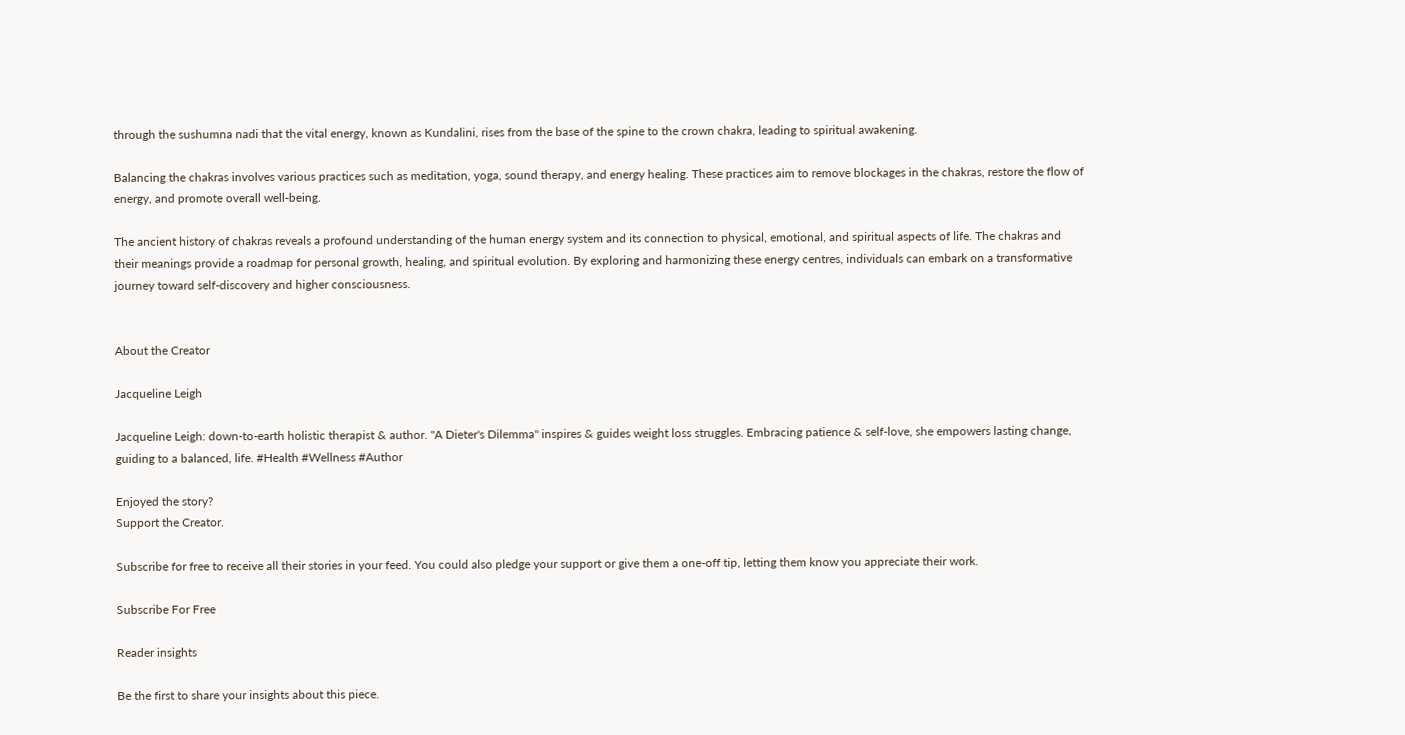through the sushumna nadi that the vital energy, known as Kundalini, rises from the base of the spine to the crown chakra, leading to spiritual awakening.

Balancing the chakras involves various practices such as meditation, yoga, sound therapy, and energy healing. These practices aim to remove blockages in the chakras, restore the flow of energy, and promote overall well-being.

The ancient history of chakras reveals a profound understanding of the human energy system and its connection to physical, emotional, and spiritual aspects of life. The chakras and their meanings provide a roadmap for personal growth, healing, and spiritual evolution. By exploring and harmonizing these energy centres, individuals can embark on a transformative journey toward self-discovery and higher consciousness.


About the Creator

Jacqueline Leigh

Jacqueline Leigh: down-to-earth holistic therapist & author. "A Dieter's Dilemma" inspires & guides weight loss struggles. Embracing patience & self-love, she empowers lasting change, guiding to a balanced, life. #Health #Wellness #Author

Enjoyed the story?
Support the Creator.

Subscribe for free to receive all their stories in your feed. You could also pledge your support or give them a one-off tip, letting them know you appreciate their work.

Subscribe For Free

Reader insights

Be the first to share your insights about this piece.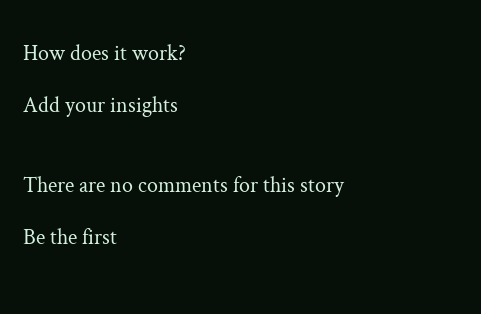How does it work?

Add your insights


There are no comments for this story

Be the first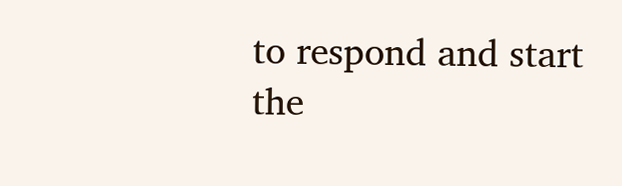to respond and start the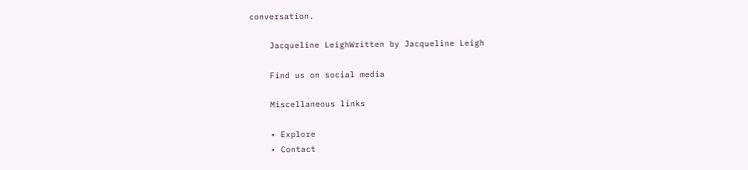conversation.

    Jacqueline LeighWritten by Jacqueline Leigh

    Find us on social media

    Miscellaneous links

    • Explore
    • Contact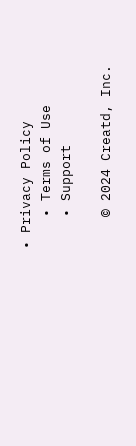• Privacy Policy
    • Terms of Use
    • Support

    © 2024 Creatd, Inc.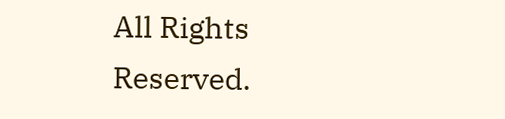All Rights Reserved.